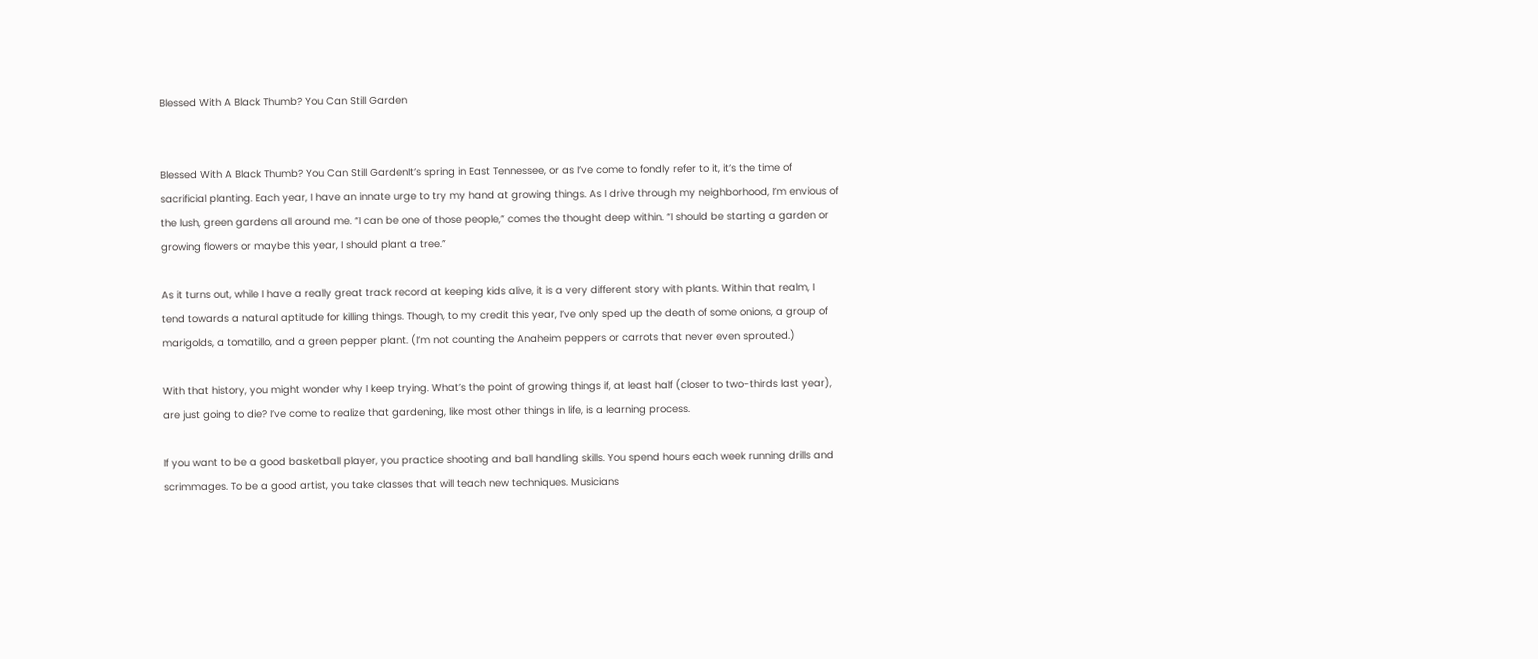Blessed With A Black Thumb? You Can Still Garden


Blessed With A Black Thumb? You Can Still GardenIt’s spring in East Tennessee, or as I’ve come to fondly refer to it, it’s the time of sacrificial planting. Each year, I have an innate urge to try my hand at growing things. As I drive through my neighborhood, I’m envious of the lush, green gardens all around me. “I can be one of those people,” comes the thought deep within. “I should be starting a garden or growing flowers or maybe this year, I should plant a tree.”

As it turns out, while I have a really great track record at keeping kids alive, it is a very different story with plants. Within that realm, I tend towards a natural aptitude for killing things. Though, to my credit this year, I’ve only sped up the death of some onions, a group of marigolds, a tomatillo, and a green pepper plant. (I’m not counting the Anaheim peppers or carrots that never even sprouted.)

With that history, you might wonder why I keep trying. What’s the point of growing things if, at least half (closer to two-thirds last year), are just going to die? I’ve come to realize that gardening, like most other things in life, is a learning process.

If you want to be a good basketball player, you practice shooting and ball handling skills. You spend hours each week running drills and scrimmages. To be a good artist, you take classes that will teach new techniques. Musicians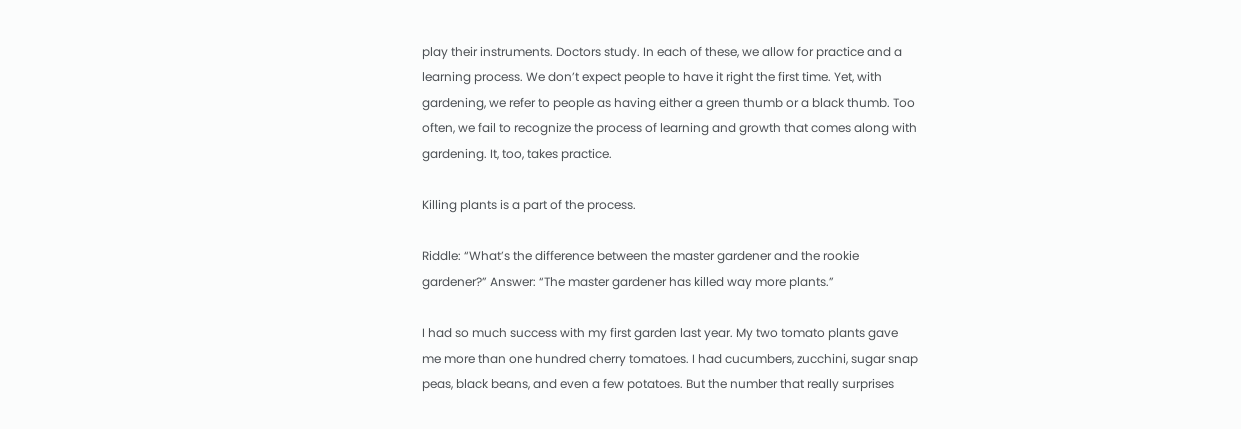play their instruments. Doctors study. In each of these, we allow for practice and a learning process. We don’t expect people to have it right the first time. Yet, with gardening, we refer to people as having either a green thumb or a black thumb. Too often, we fail to recognize the process of learning and growth that comes along with gardening. It, too, takes practice.

Killing plants is a part of the process.

Riddle: “What’s the difference between the master gardener and the rookie gardener?” Answer: “The master gardener has killed way more plants.”

I had so much success with my first garden last year. My two tomato plants gave me more than one hundred cherry tomatoes. I had cucumbers, zucchini, sugar snap peas, black beans, and even a few potatoes. But the number that really surprises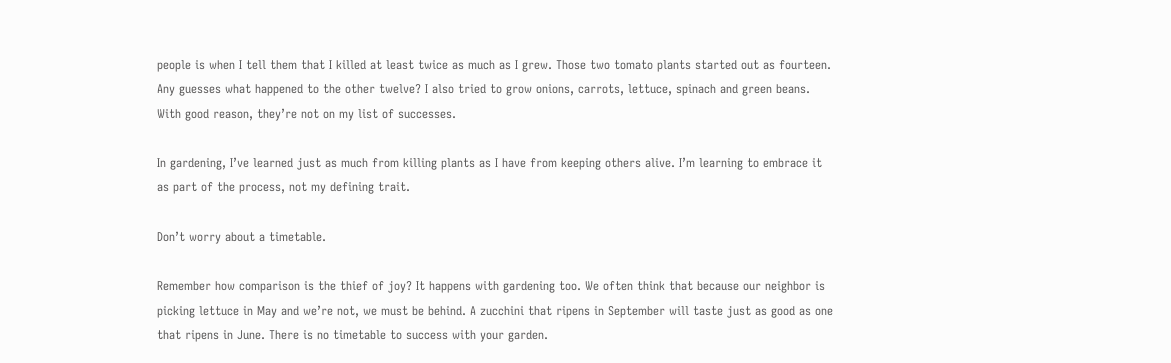people is when I tell them that I killed at least twice as much as I grew. Those two tomato plants started out as fourteen. Any guesses what happened to the other twelve? I also tried to grow onions, carrots, lettuce, spinach and green beans. With good reason, they’re not on my list of successes.

In gardening, I’ve learned just as much from killing plants as I have from keeping others alive. I’m learning to embrace it as part of the process, not my defining trait.

Don’t worry about a timetable.

Remember how comparison is the thief of joy? It happens with gardening too. We often think that because our neighbor is picking lettuce in May and we’re not, we must be behind. A zucchini that ripens in September will taste just as good as one that ripens in June. There is no timetable to success with your garden.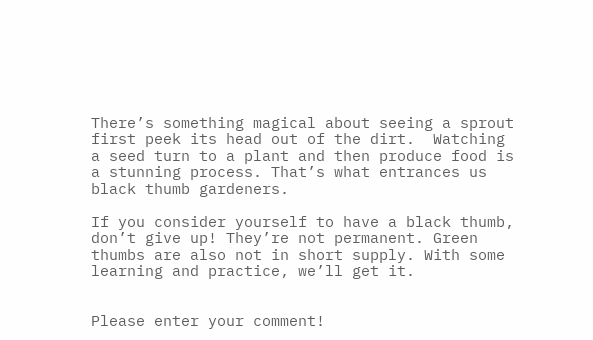There’s something magical about seeing a sprout first peek its head out of the dirt.  Watching a seed turn to a plant and then produce food is a stunning process. That’s what entrances us black thumb gardeners.

If you consider yourself to have a black thumb, don’t give up! They’re not permanent. Green thumbs are also not in short supply. With some learning and practice, we’ll get it.


Please enter your comment!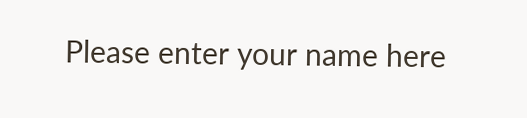Please enter your name here